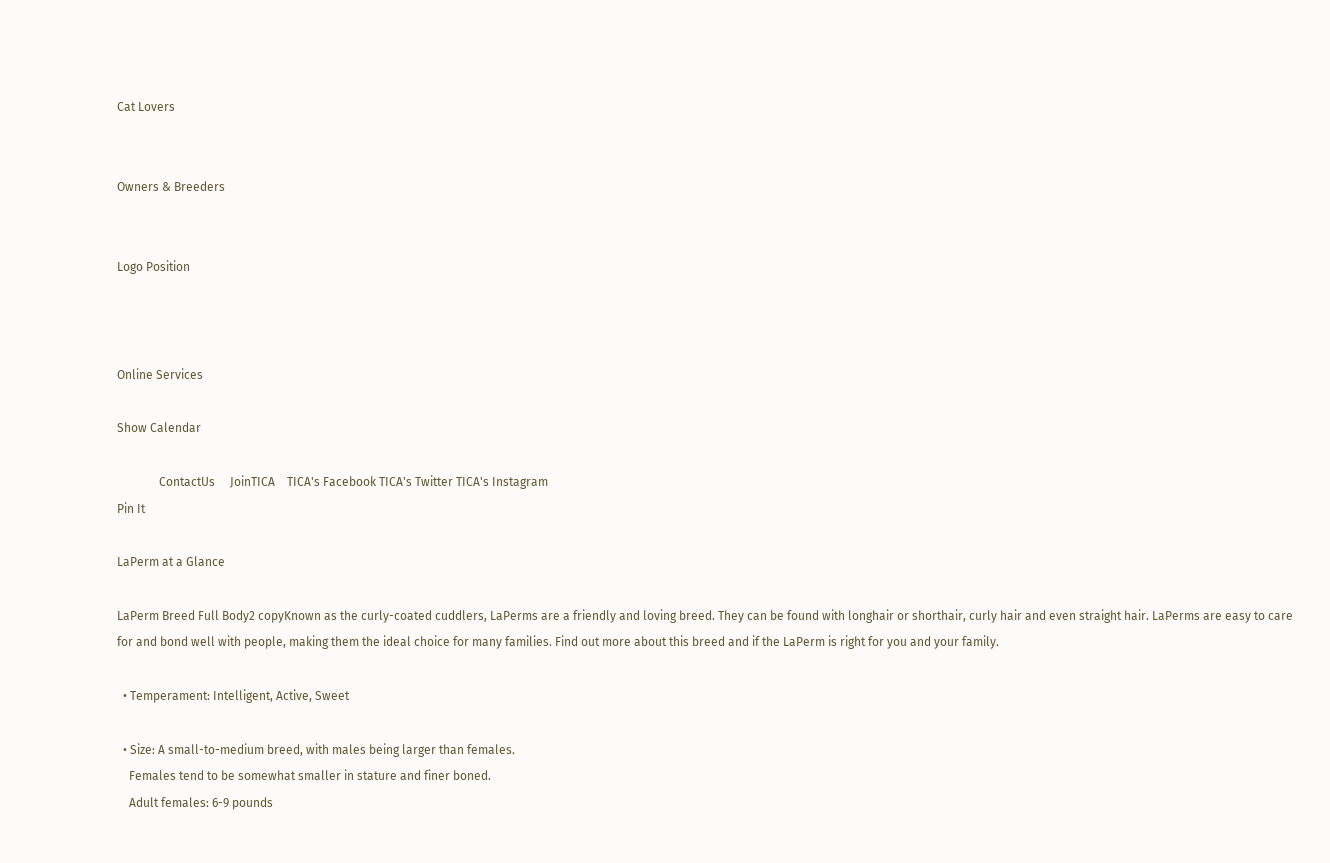Cat Lovers


Owners & Breeders


Logo Position



Online Services

Show Calendar

              ContactUs     JoinTICA    TICA's Facebook TICA's Twitter TICA's Instagram
Pin It

LaPerm at a Glance

LaPerm Breed Full Body2 copyKnown as the curly-coated cuddlers, LaPerms are a friendly and loving breed. They can be found with longhair or shorthair, curly hair and even straight hair. LaPerms are easy to care for and bond well with people, making them the ideal choice for many families. Find out more about this breed and if the LaPerm is right for you and your family.

  • Temperament: Intelligent, Active, Sweet

  • Size: A small-to-medium breed, with males being larger than females.
    Females tend to be somewhat smaller in stature and finer boned.
    Adult females: 6-9 pounds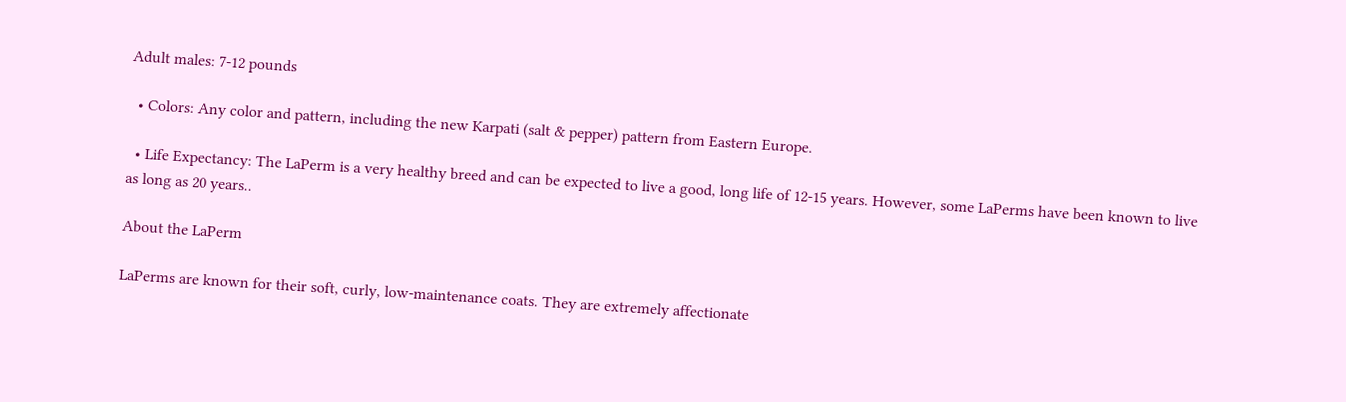Adult males: 7-12 pounds

  • Colors: Any color and pattern, including the new Karpati (salt & pepper) pattern from Eastern Europe.

  • Life Expectancy: The LaPerm is a very healthy breed and can be expected to live a good, long life of 12-15 years. However, some LaPerms have been known to live as long as 20 years..

About the LaPerm

LaPerms are known for their soft, curly, low-maintenance coats. They are extremely affectionate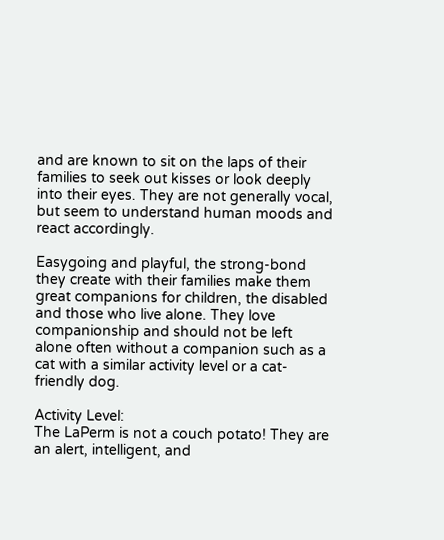and are known to sit on the laps of their families to seek out kisses or look deeply into their eyes. They are not generally vocal, but seem to understand human moods and react accordingly.

Easygoing and playful, the strong-bond they create with their families make them great companions for children, the disabled and those who live alone. They love companionship and should not be left alone often without a companion such as a cat with a similar activity level or a cat-friendly dog.

Activity Level:
The LaPerm is not a couch potato! They are an alert, intelligent, and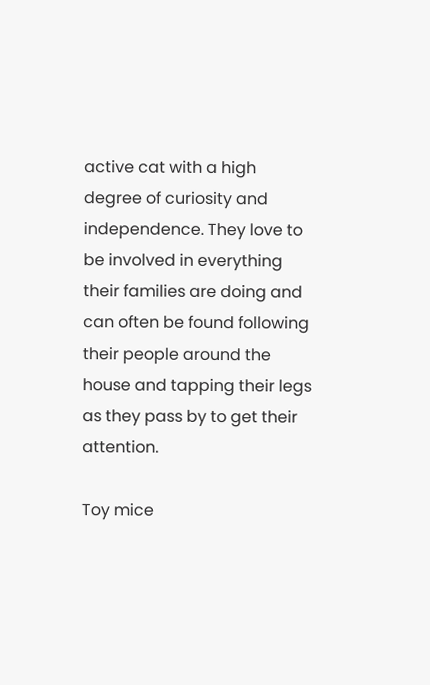active cat with a high degree of curiosity and independence. They love to be involved in everything their families are doing and can often be found following their people around the house and tapping their legs as they pass by to get their attention.

Toy mice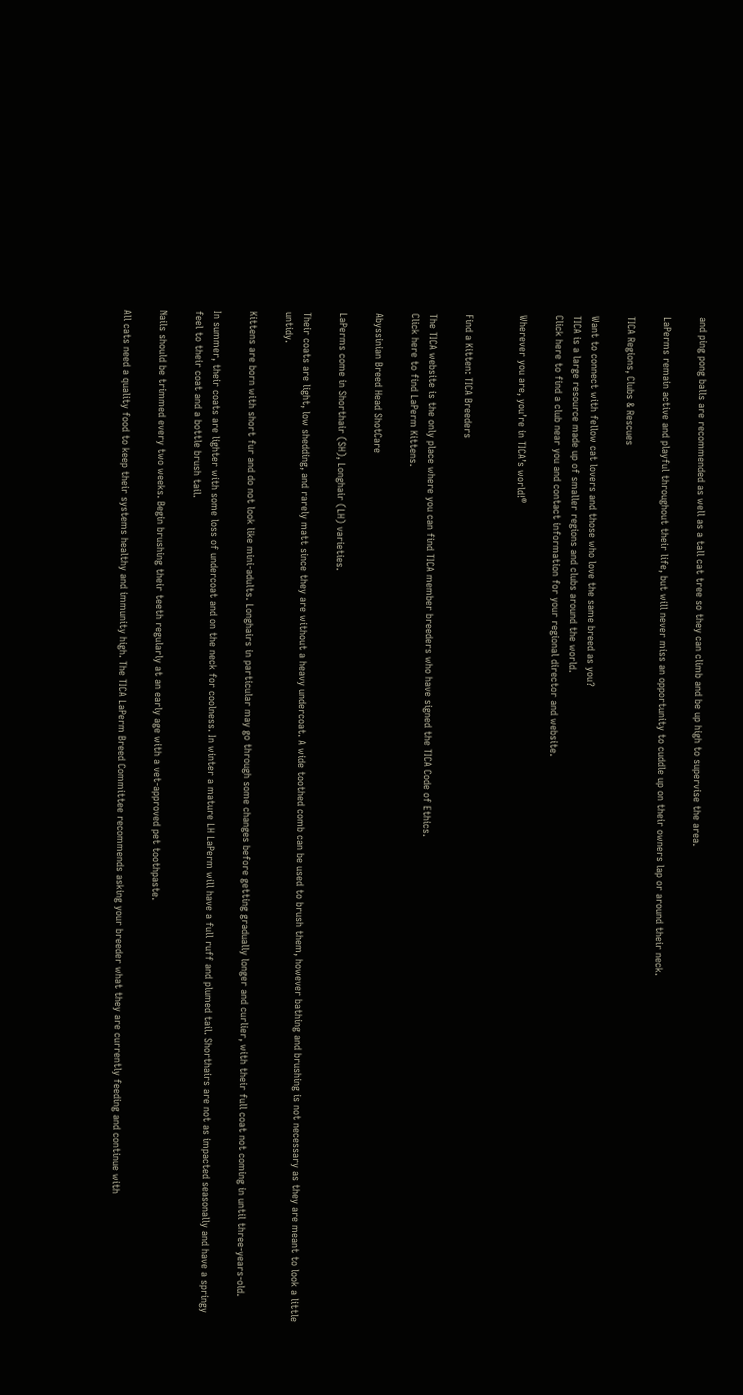and ping pong balls are recommended as well as a tall cat tree so they can climb and be up high to supervise the area.

LaPerms remain active and playful throughout their life, but will never miss an opportunity to cuddle up on their owners lap or around their neck.

TICA Regions, Clubs & Rescues

Want to connect with fellow cat lovers and those who love the same breed as you?
TICA is a large resource made up of smaller regions and clubs around the world.
Click here to find a club near you and contact information for your regional director and website.

Wherever you are, you’re in TICA’s world!®


Find a Kitten: TICA Breeders

The TICA website is the only place where you can find TICA member breeders who have signed the TICA Code of Ethics.
Click here to find LaPerm Kittens.

Abyssinian Breed Head ShotCare

LaPerms come in Shorthair (SH), Longhair (LH) varieties.

Their coats are light, low shedding, and rarely matt since they are without a heavy undercoat. A wide toothed comb can be used to brush them, however bathing and brushing is not necessary as they are meant to look a little untidy.

Kittens are born with short fur and do not look like mini-adults. Longhairs in particular may go through some changes before getting gradually longer and curlier, with their full coat not coming in until three-years-old.

In summer, their coats are lighter with some loss of undercoat and on the neck for coolness. In winter a mature LH LaPerm will have a full ruff and plumed tail. Shorthairs are not as impacted seasonally and have a springy feel to their coat and a bottle brush tail.

Nails should be trimmed every two weeks. Begin brushing their teeth regularly at an early age with a vet-approved pet toothpaste.

All cats need a quality food to keep their systems healthy and immunity high. The TICA LaPerm Breed Committee recommends asking your breeder what they are currently feeding and continue with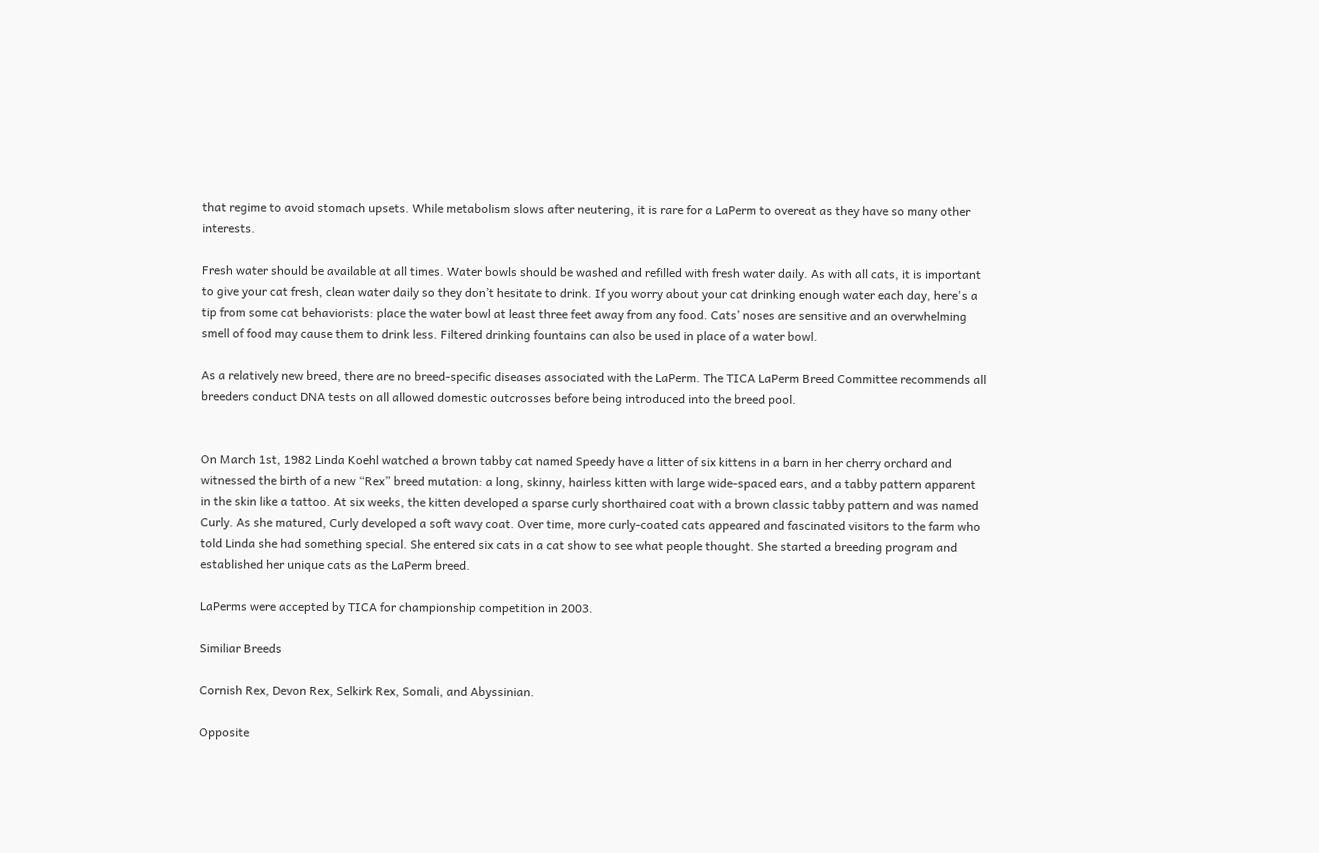that regime to avoid stomach upsets. While metabolism slows after neutering, it is rare for a LaPerm to overeat as they have so many other interests.

Fresh water should be available at all times. Water bowls should be washed and refilled with fresh water daily. As with all cats, it is important to give your cat fresh, clean water daily so they don’t hesitate to drink. If you worry about your cat drinking enough water each day, here's a tip from some cat behaviorists: place the water bowl at least three feet away from any food. Cats’ noses are sensitive and an overwhelming smell of food may cause them to drink less. Filtered drinking fountains can also be used in place of a water bowl.

As a relatively new breed, there are no breed-specific diseases associated with the LaPerm. The TICA LaPerm Breed Committee recommends all breeders conduct DNA tests on all allowed domestic outcrosses before being introduced into the breed pool.


On March 1st, 1982 Linda Koehl watched a brown tabby cat named Speedy have a litter of six kittens in a barn in her cherry orchard and witnessed the birth of a new “Rex” breed mutation: a long, skinny, hairless kitten with large wide-spaced ears, and a tabby pattern apparent in the skin like a tattoo. At six weeks, the kitten developed a sparse curly shorthaired coat with a brown classic tabby pattern and was named Curly. As she matured, Curly developed a soft wavy coat. Over time, more curly-coated cats appeared and fascinated visitors to the farm who told Linda she had something special. She entered six cats in a cat show to see what people thought. She started a breeding program and established her unique cats as the LaPerm breed.

LaPerms were accepted by TICA for championship competition in 2003.

Similiar Breeds

Cornish Rex, Devon Rex, Selkirk Rex, Somali, and Abyssinian.

Opposite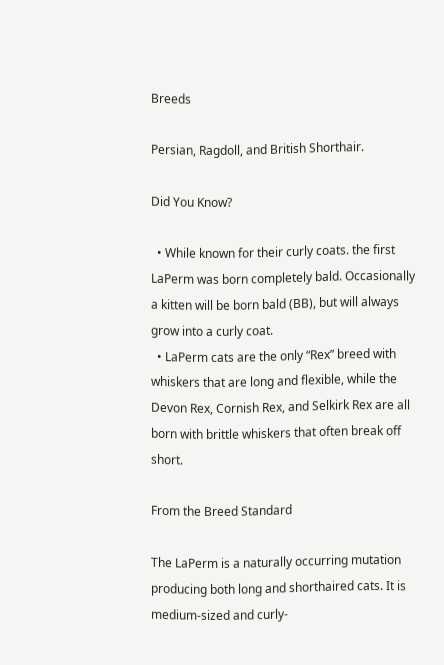Breeds

Persian, Ragdoll, and British Shorthair.

Did You Know?

  • While known for their curly coats. the first LaPerm was born completely bald. Occasionally a kitten will be born bald (BB), but will always grow into a curly coat.
  • LaPerm cats are the only “Rex” breed with whiskers that are long and flexible, while the Devon Rex, Cornish Rex, and Selkirk Rex are all born with brittle whiskers that often break off short.

From the Breed Standard

The LaPerm is a naturally occurring mutation producing both long and shorthaired cats. It is medium-sized and curly-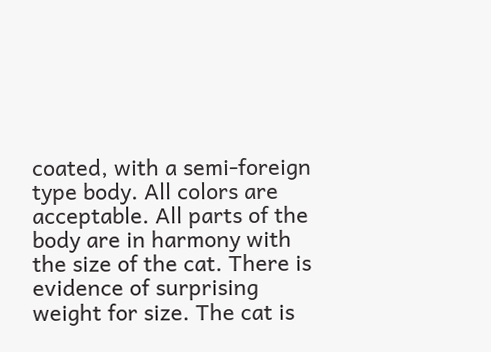coated, with a semi-foreign type body. All colors are acceptable. All parts of the body are in harmony with the size of the cat. There is evidence of surprising weight for size. The cat is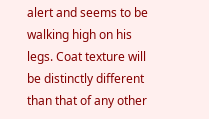alert and seems to be walking high on his legs. Coat texture will be distinctly different than that of any other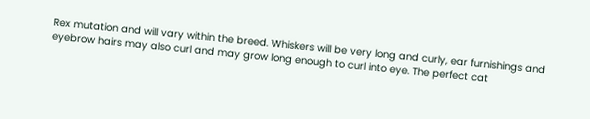Rex mutation and will vary within the breed. Whiskers will be very long and curly, ear furnishings and eyebrow hairs may also curl and may grow long enough to curl into eye. The perfect cat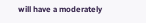will have a moderately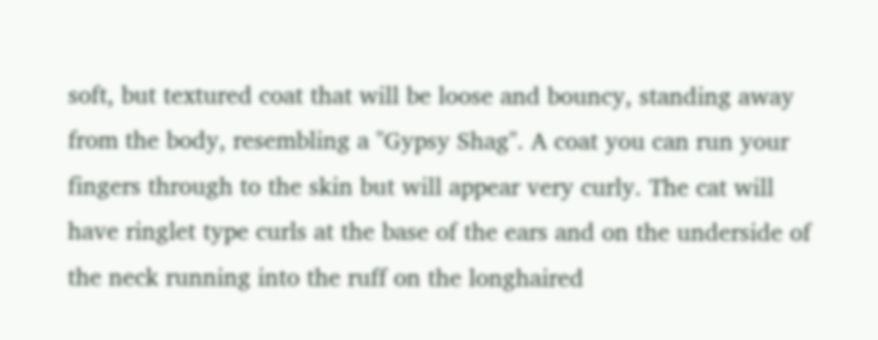soft, but textured coat that will be loose and bouncy, standing away from the body, resembling a "Gypsy Shag". A coat you can run your fingers through to the skin but will appear very curly. The cat will have ringlet type curls at the base of the ears and on the underside of the neck running into the ruff on the longhaired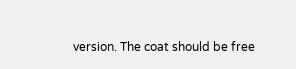version. The coat should be free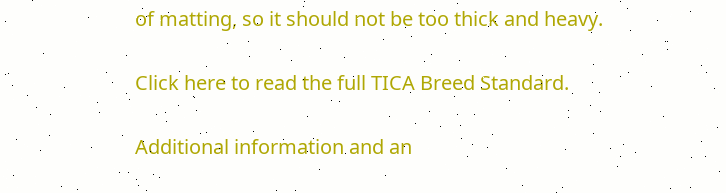of matting, so it should not be too thick and heavy.

Click here to read the full TICA Breed Standard.

Additional information and an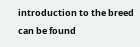introduction to the breed can be found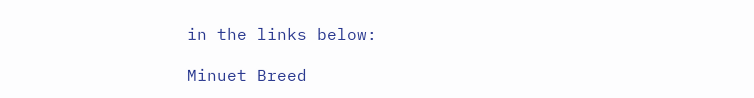in the links below:

Minuet Breed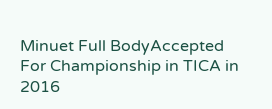Minuet Full BodyAccepted For Championship in TICA in 2016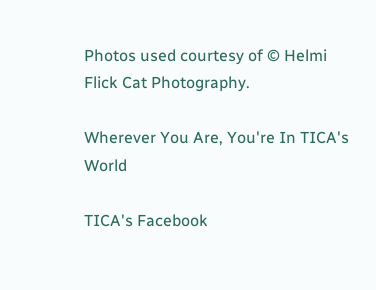Photos used courtesy of © Helmi Flick Cat Photography.

Wherever You Are, You're In TICA's World

TICA's Facebook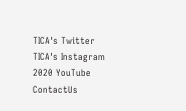TICA's Twitter TICA's Instagram 2020 YouTube  ContactUs